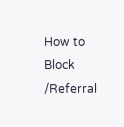How to Block /Referral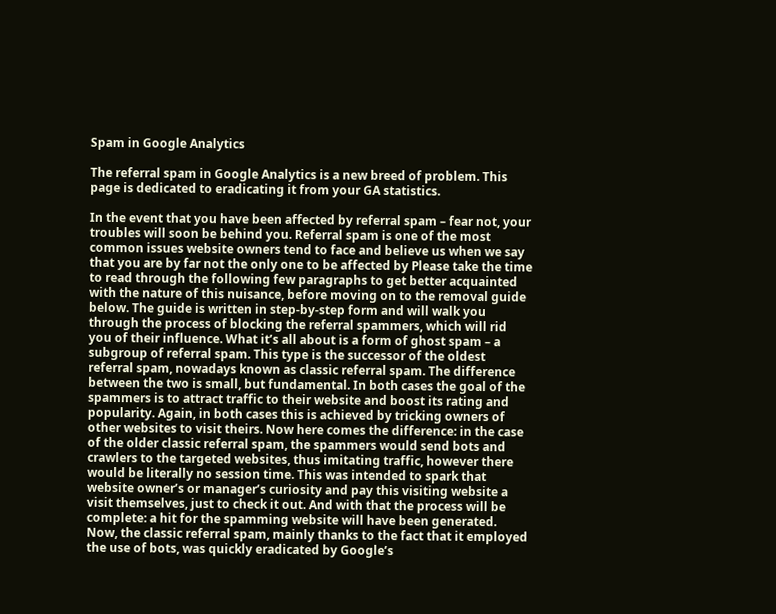Spam in Google Analytics

The referral spam in Google Analytics is a new breed of problem. This page is dedicated to eradicating it from your GA statistics.

In the event that you have been affected by referral spam – fear not, your troubles will soon be behind you. Referral spam is one of the most common issues website owners tend to face and believe us when we say that you are by far not the only one to be affected by Please take the time to read through the following few paragraphs to get better acquainted with the nature of this nuisance, before moving on to the removal guide below. The guide is written in step-by-step form and will walk you through the process of blocking the referral spammers, which will rid you of their influence. What it’s all about is a form of ghost spam – a subgroup of referral spam. This type is the successor of the oldest referral spam, nowadays known as classic referral spam. The difference between the two is small, but fundamental. In both cases the goal of the spammers is to attract traffic to their website and boost its rating and popularity. Again, in both cases this is achieved by tricking owners of other websites to visit theirs. Now here comes the difference: in the case of the older classic referral spam, the spammers would send bots and crawlers to the targeted websites, thus imitating traffic, however there would be literally no session time. This was intended to spark that website owner’s or manager’s curiosity and pay this visiting website a visit themselves, just to check it out. And with that the process will be complete: a hit for the spamming website will have been generated. Now, the classic referral spam, mainly thanks to the fact that it employed the use of bots, was quickly eradicated by Google’s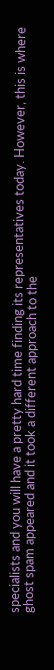specialists and you will have a pretty hard time finding its representatives today. However, this is where ghost spam appeared and it took a different approach to the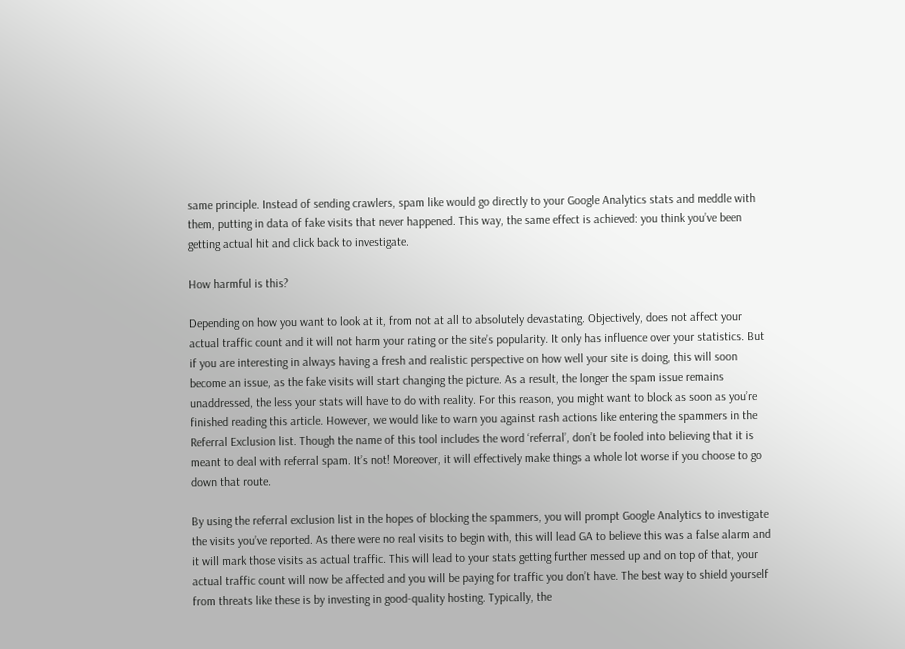same principle. Instead of sending crawlers, spam like would go directly to your Google Analytics stats and meddle with them, putting in data of fake visits that never happened. This way, the same effect is achieved: you think you’ve been getting actual hit and click back to investigate.

How harmful is this?

Depending on how you want to look at it, from not at all to absolutely devastating. Objectively, does not affect your actual traffic count and it will not harm your rating or the site’s popularity. It only has influence over your statistics. But if you are interesting in always having a fresh and realistic perspective on how well your site is doing, this will soon become an issue, as the fake visits will start changing the picture. As a result, the longer the spam issue remains unaddressed, the less your stats will have to do with reality. For this reason, you might want to block as soon as you’re finished reading this article. However, we would like to warn you against rash actions like entering the spammers in the Referral Exclusion list. Though the name of this tool includes the word ‘referral’, don’t be fooled into believing that it is meant to deal with referral spam. It’s not! Moreover, it will effectively make things a whole lot worse if you choose to go down that route.

By using the referral exclusion list in the hopes of blocking the spammers, you will prompt Google Analytics to investigate the visits you’ve reported. As there were no real visits to begin with, this will lead GA to believe this was a false alarm and it will mark those visits as actual traffic. This will lead to your stats getting further messed up and on top of that, your actual traffic count will now be affected and you will be paying for traffic you don’t have. The best way to shield yourself from threats like these is by investing in good-quality hosting. Typically, the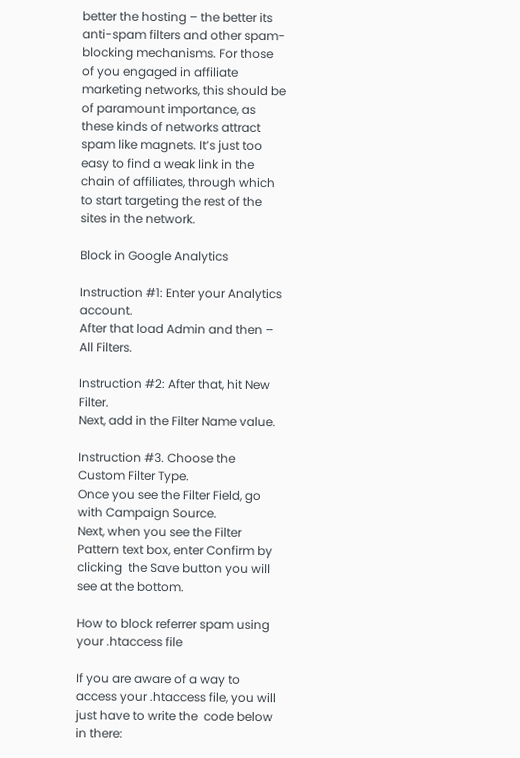better the hosting – the better its anti-spam filters and other spam-blocking mechanisms. For those of you engaged in affiliate marketing networks, this should be of paramount importance, as these kinds of networks attract spam like magnets. It’s just too easy to find a weak link in the chain of affiliates, through which to start targeting the rest of the sites in the network.

Block in Google Analytics

Instruction #1: Enter your Analytics account.
After that load Admin and then – All Filters.

Instruction #2: After that, hit New Filter.
Next, add in the Filter Name value.

Instruction #3. Choose the Custom Filter Type.
Once you see the Filter Field, go with Campaign Source.
Next, when you see the Filter Pattern text box, enter Confirm by clicking  the Save button you will see at the bottom.

How to block referrer spam using your .htaccess file

If you are aware of a way to access your .htaccess file, you will just have to write the  code below in there: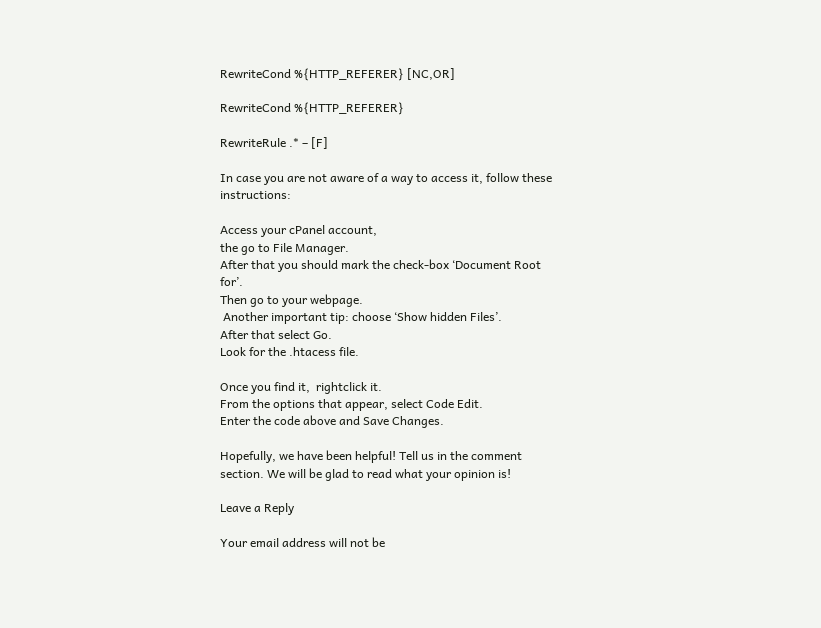RewriteCond %{HTTP_REFERER} [NC,OR]

RewriteCond %{HTTP_REFERER}

RewriteRule .* – [F]

In case you are not aware of a way to access it, follow these instructions:

Access your cPanel account,
the go to File Manager.
After that you should mark the check-box ‘Document Root for’.
Then go to your webpage.
 Another important tip: choose ‘Show hidden Files’.
After that select Go.
Look for the .htacess file.

Once you find it,  rightclick it.
From the options that appear, select Code Edit.
Enter the code above and Save Changes.

Hopefully, we have been helpful! Tell us in the comment section. We will be glad to read what your opinion is!

Leave a Reply

Your email address will not be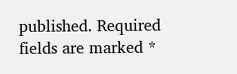published. Required fields are marked *